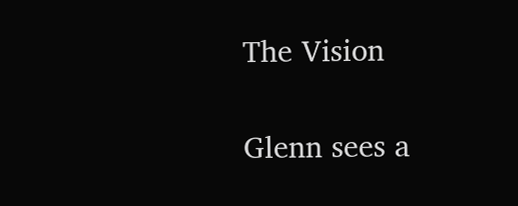The Vision

Glenn sees a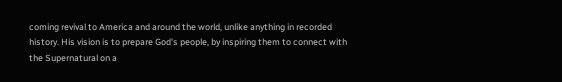coming revival to America and around the world, unlike anything in recorded history. His vision is to prepare God's people, by inspiring them to connect with the Supernatural on a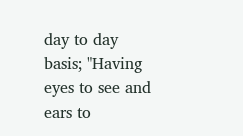day to day basis; "Having eyes to see and ears to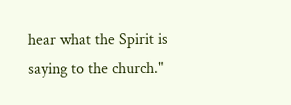hear what the Spirit is saying to the church."